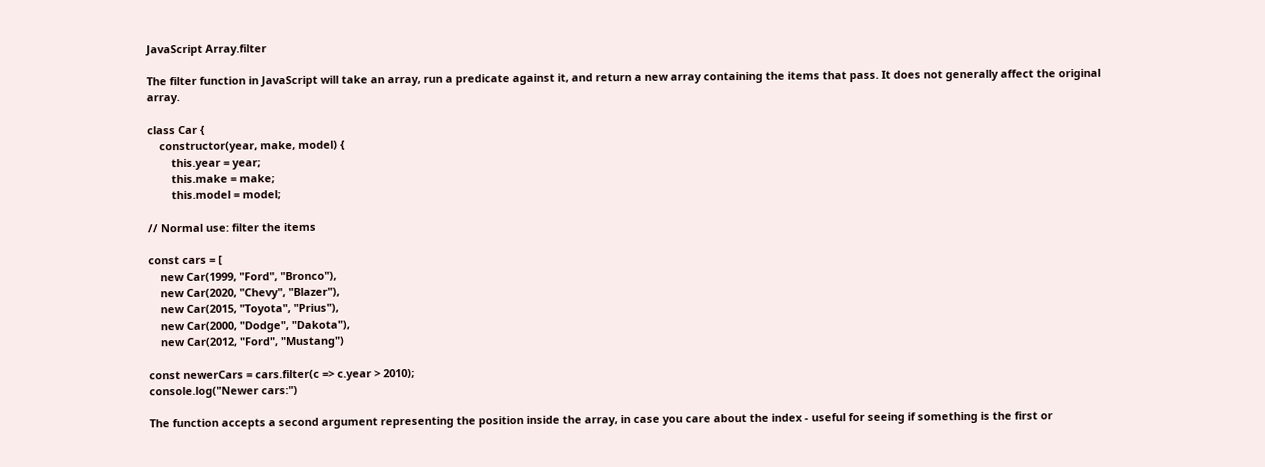JavaScript Array.filter

The filter function in JavaScript will take an array, run a predicate against it, and return a new array containing the items that pass. It does not generally affect the original array.

class Car {
    constructor(year, make, model) {
        this.year = year;
        this.make = make;
        this.model = model;

// Normal use: filter the items

const cars = [
    new Car(1999, "Ford", "Bronco"),
    new Car(2020, "Chevy", "Blazer"),
    new Car(2015, "Toyota", "Prius"),
    new Car(2000, "Dodge", "Dakota"),
    new Car(2012, "Ford", "Mustang")

const newerCars = cars.filter(c => c.year > 2010);
console.log("Newer cars:")

The function accepts a second argument representing the position inside the array, in case you care about the index - useful for seeing if something is the first or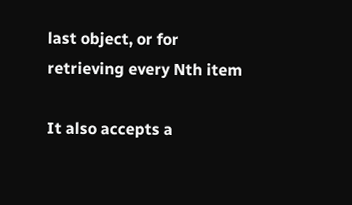last object, or for retrieving every Nth item

It also accepts a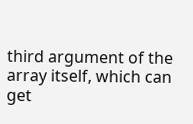third argument of the array itself, which can get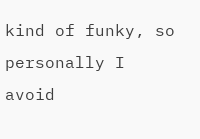kind of funky, so personally I avoid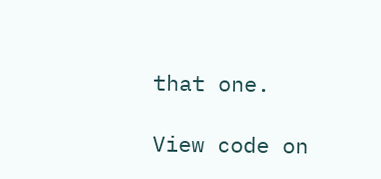that one.

View code on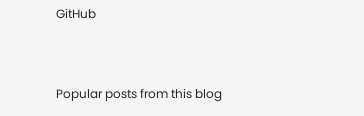GitHub


Popular posts from this blog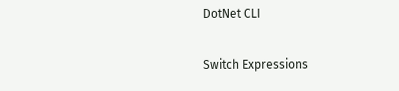DotNet CLI

Switch Expressions